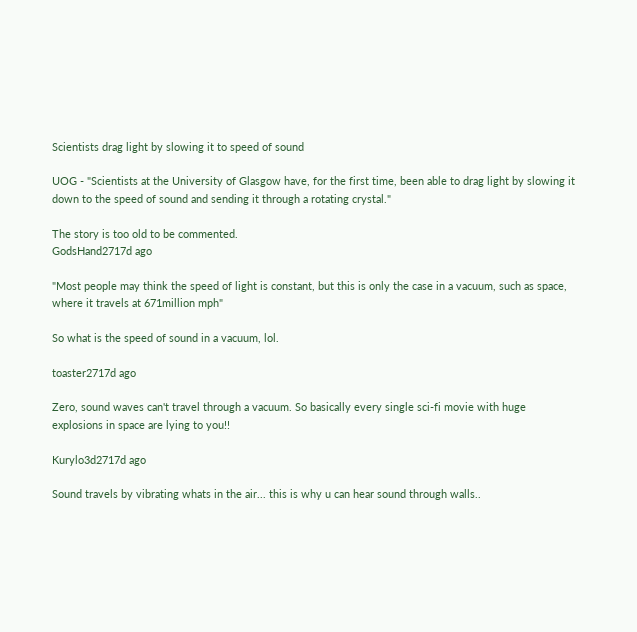Scientists drag light by slowing it to speed of sound

UOG - "Scientists at the University of Glasgow have, for the first time, been able to drag light by slowing it down to the speed of sound and sending it through a rotating crystal."

The story is too old to be commented.
GodsHand2717d ago

"Most people may think the speed of light is constant, but this is only the case in a vacuum, such as space, where it travels at 671million mph"

So what is the speed of sound in a vacuum, lol.

toaster2717d ago

Zero, sound waves can't travel through a vacuum. So basically every single sci-fi movie with huge explosions in space are lying to you!!

Kurylo3d2717d ago

Sound travels by vibrating whats in the air... this is why u can hear sound through walls..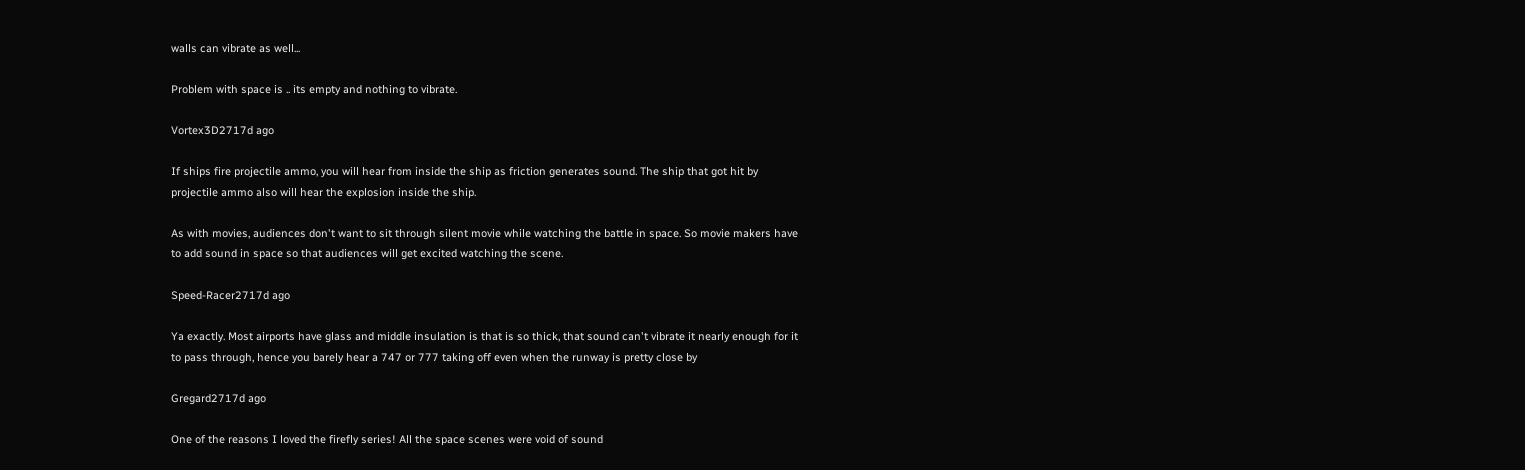walls can vibrate as well...

Problem with space is .. its empty and nothing to vibrate.

Vortex3D2717d ago

If ships fire projectile ammo, you will hear from inside the ship as friction generates sound. The ship that got hit by projectile ammo also will hear the explosion inside the ship.

As with movies, audiences don't want to sit through silent movie while watching the battle in space. So movie makers have to add sound in space so that audiences will get excited watching the scene.

Speed-Racer2717d ago

Ya exactly. Most airports have glass and middle insulation is that is so thick, that sound can't vibrate it nearly enough for it to pass through, hence you barely hear a 747 or 777 taking off even when the runway is pretty close by

Gregard2717d ago

One of the reasons I loved the firefly series! All the space scenes were void of sound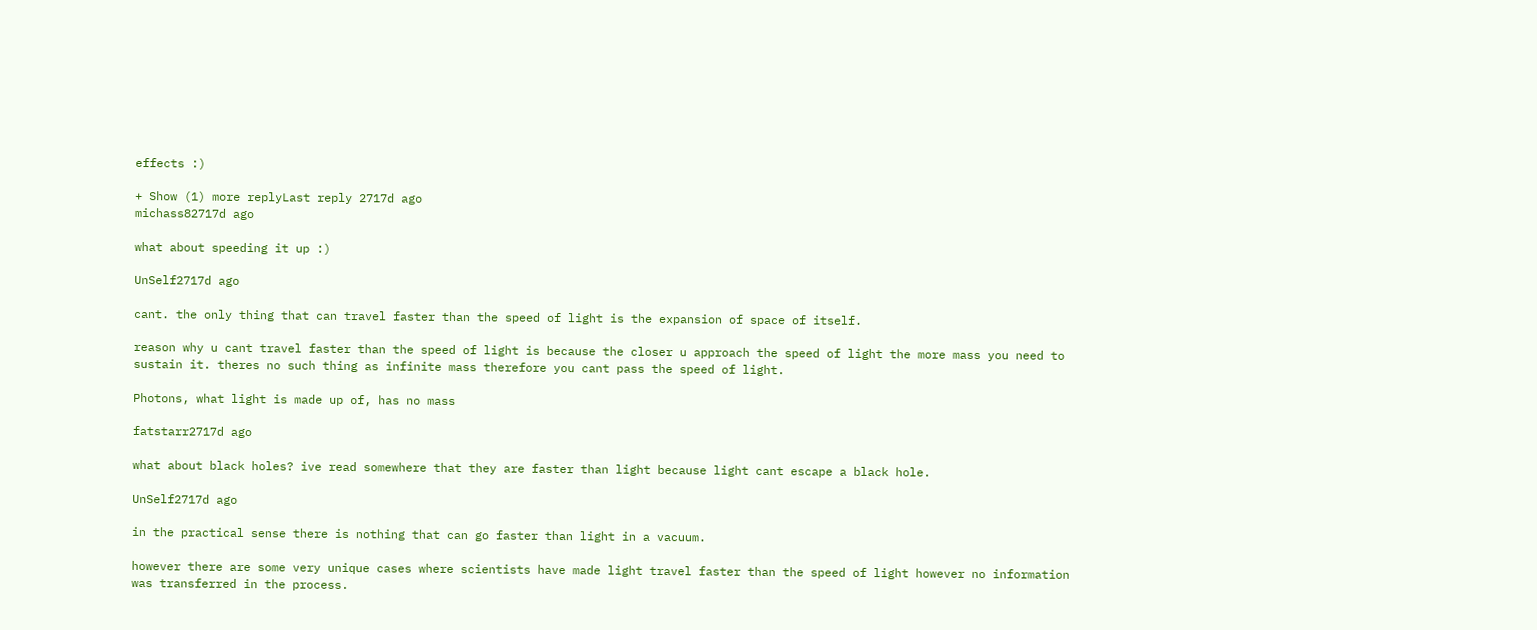effects :)

+ Show (1) more replyLast reply 2717d ago
michass82717d ago

what about speeding it up :)

UnSelf2717d ago

cant. the only thing that can travel faster than the speed of light is the expansion of space of itself.

reason why u cant travel faster than the speed of light is because the closer u approach the speed of light the more mass you need to sustain it. theres no such thing as infinite mass therefore you cant pass the speed of light.

Photons, what light is made up of, has no mass

fatstarr2717d ago

what about black holes? ive read somewhere that they are faster than light because light cant escape a black hole.

UnSelf2717d ago

in the practical sense there is nothing that can go faster than light in a vacuum.

however there are some very unique cases where scientists have made light travel faster than the speed of light however no information was transferred in the process.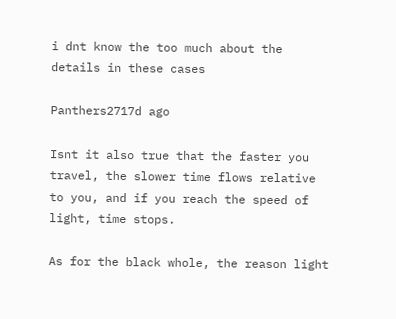i dnt know the too much about the details in these cases

Panthers2717d ago

Isnt it also true that the faster you travel, the slower time flows relative to you, and if you reach the speed of light, time stops.

As for the black whole, the reason light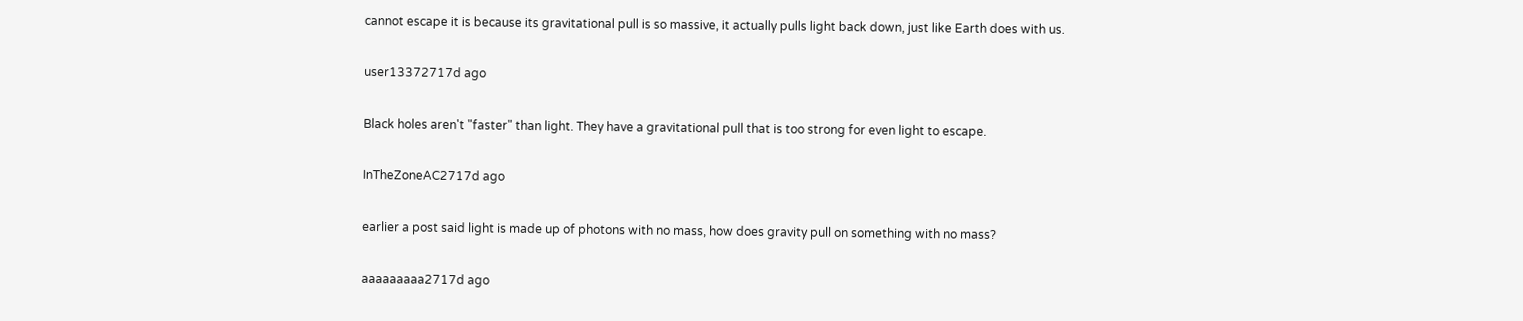cannot escape it is because its gravitational pull is so massive, it actually pulls light back down, just like Earth does with us.

user13372717d ago

Black holes aren't "faster" than light. They have a gravitational pull that is too strong for even light to escape.

InTheZoneAC2717d ago

earlier a post said light is made up of photons with no mass, how does gravity pull on something with no mass?

aaaaaaaaa2717d ago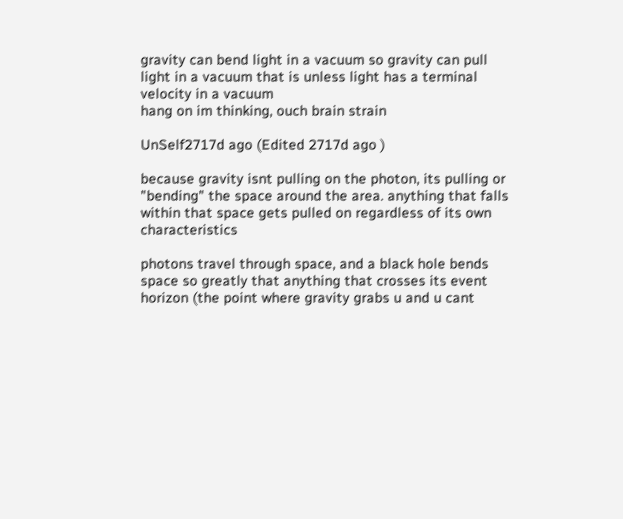gravity can bend light in a vacuum so gravity can pull light in a vacuum that is unless light has a terminal velocity in a vacuum
hang on im thinking, ouch brain strain

UnSelf2717d ago (Edited 2717d ago )

because gravity isnt pulling on the photon, its pulling or "bending" the space around the area. anything that falls within that space gets pulled on regardless of its own characteristics

photons travel through space, and a black hole bends space so greatly that anything that crosses its event horizon (the point where gravity grabs u and u cant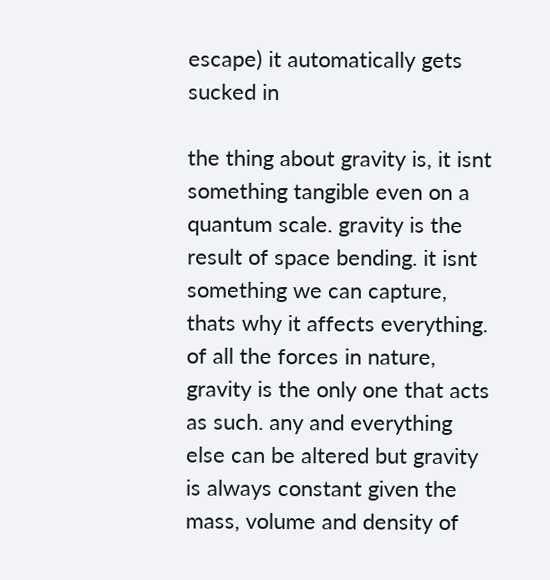escape) it automatically gets sucked in

the thing about gravity is, it isnt something tangible even on a quantum scale. gravity is the result of space bending. it isnt something we can capture, thats why it affects everything. of all the forces in nature, gravity is the only one that acts as such. any and everything else can be altered but gravity is always constant given the mass, volume and density of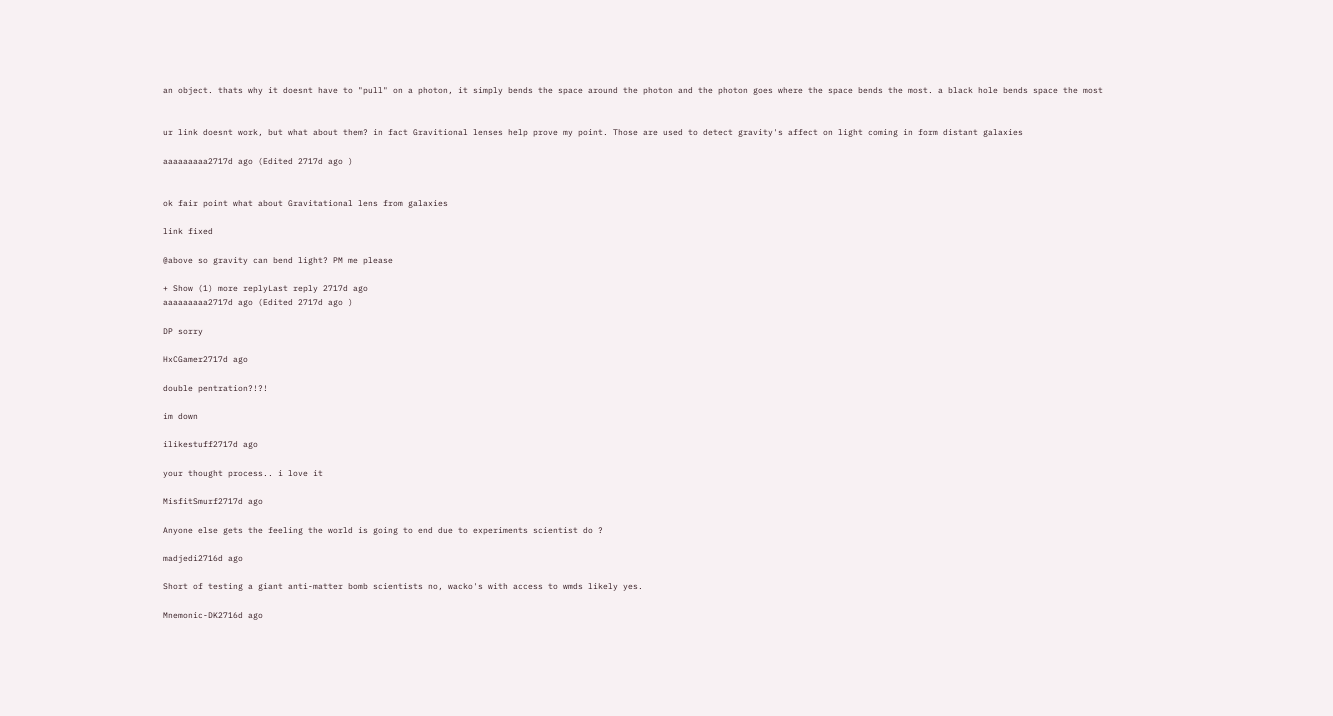an object. thats why it doesnt have to "pull" on a photon, it simply bends the space around the photon and the photon goes where the space bends the most. a black hole bends space the most


ur link doesnt work, but what about them? in fact Gravitional lenses help prove my point. Those are used to detect gravity's affect on light coming in form distant galaxies

aaaaaaaaa2717d ago (Edited 2717d ago )


ok fair point what about Gravitational lens from galaxies

link fixed

@above so gravity can bend light? PM me please

+ Show (1) more replyLast reply 2717d ago
aaaaaaaaa2717d ago (Edited 2717d ago )

DP sorry

HxCGamer2717d ago

double pentration?!?!

im down

ilikestuff2717d ago

your thought process.. i love it

MisfitSmurf2717d ago

Anyone else gets the feeling the world is going to end due to experiments scientist do ?

madjedi2716d ago

Short of testing a giant anti-matter bomb scientists no, wacko's with access to wmds likely yes.

Mnemonic-DK2716d ago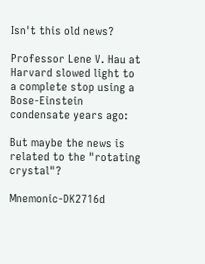Isn't this old news?

Professor Lene V. Hau at Harvard slowed light to a complete stop using a Bose-Einstein condensate years ago:

But maybe the news is related to the "rotating crystal"?

Mnemonic-DK2716d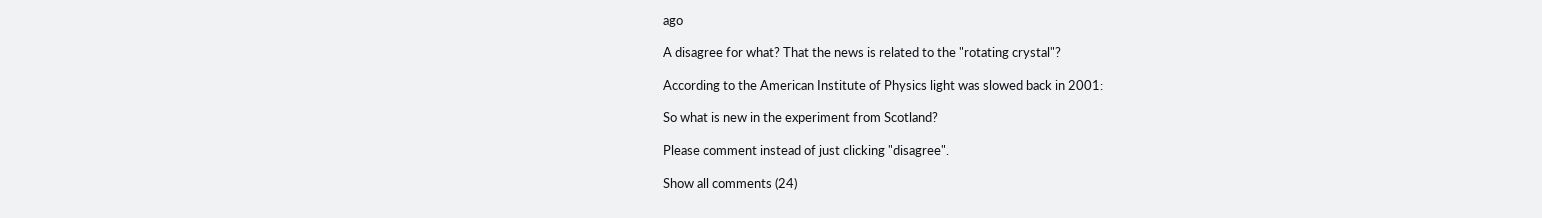ago

A disagree for what? That the news is related to the "rotating crystal"?

According to the American Institute of Physics light was slowed back in 2001:

So what is new in the experiment from Scotland?

Please comment instead of just clicking "disagree".

Show all comments (24)